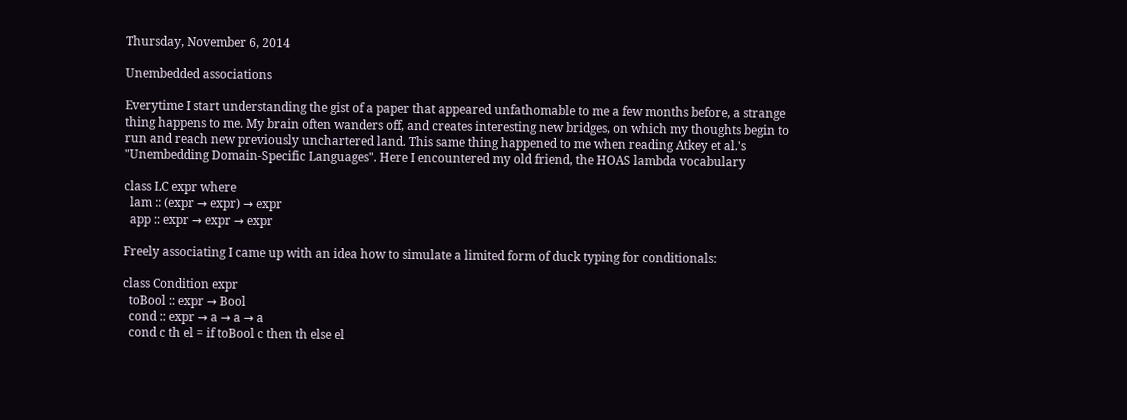Thursday, November 6, 2014

Unembedded associations

Everytime I start understanding the gist of a paper that appeared unfathomable to me a few months before, a strange thing happens to me. My brain often wanders off, and creates interesting new bridges, on which my thoughts begin to run and reach new previously unchartered land. This same thing happened to me when reading Atkey et al.'s "Unembedding Domain-Specific Languages". Here I encountered my old friend, the HOAS lambda vocabulary

class LC expr where
  lam :: (expr → expr) → expr
  app :: expr → expr → expr

Freely associating I came up with an idea how to simulate a limited form of duck typing for conditionals:

class Condition expr
  toBool :: expr → Bool
  cond :: expr → a → a → a
  cond c th el = if toBool c then th else el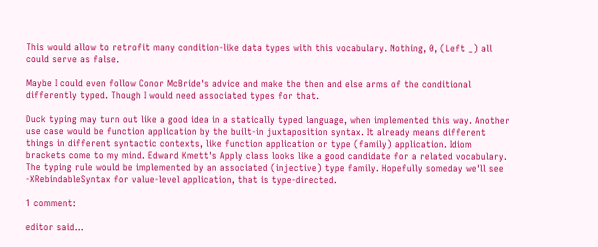This would allow to retrofit many condition-like data types with this vocabulary. Nothing, 0, (Left _) all could serve as false.

Maybe I could even follow Conor McBride's advice and make the then and else arms of the conditional differently typed. Though I would need associated types for that.

Duck typing may turn out like a good idea in a statically typed language, when implemented this way. Another use case would be function application by the built-in juxtaposition syntax. It already means different things in different syntactic contexts, like function application or type (family) application. Idiom brackets come to my mind. Edward Kmett's Apply class looks like a good candidate for a related vocabulary. The typing rule would be implemented by an associated (injective) type family. Hopefully someday we'll see -XRebindableSyntax for value-level application, that is type-directed.

1 comment:

editor said...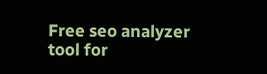Free seo analyzer tool for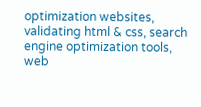optimization websites, validating html & css, search engine optimization tools, web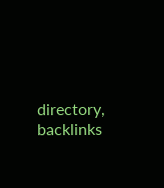directory, backlinks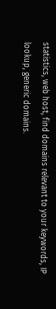statistics, web host, find domains relevant to your keywords, IP lookup, generic domains.